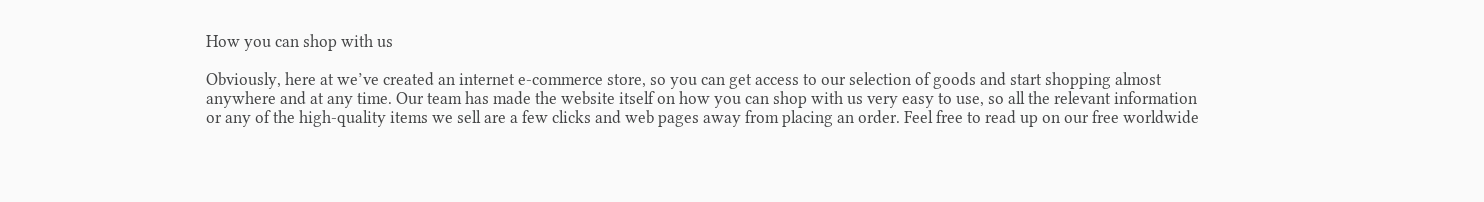How you can shop with us

Obviously, here at we’ve created an internet e-commerce store, so you can get access to our selection of goods and start shopping almost anywhere and at any time. Our team has made the website itself on how you can shop with us very easy to use, so all the relevant information or any of the high-quality items we sell are a few clicks and web pages away from placing an order. Feel free to read up on our free worldwide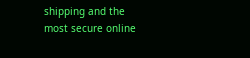shipping and the most secure online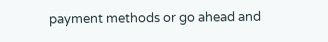payment methods or go ahead and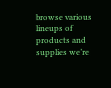browse various lineups of products and supplies we’re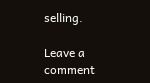selling.

Leave a comment